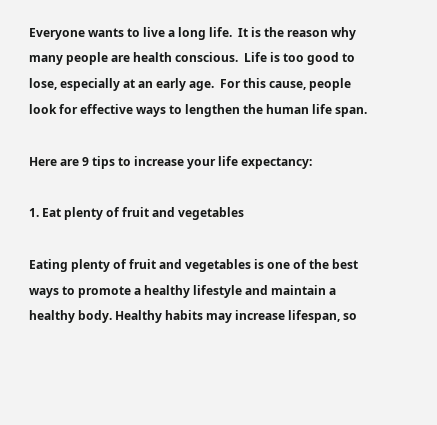Everyone wants to live a long life.  It is the reason why many people are health conscious.  Life is too good to lose, especially at an early age.  For this cause, people look for effective ways to lengthen the human life span.

Here are 9 tips to increase your life expectancy:

1. Eat plenty of fruit and vegetables

Eating plenty of fruit and vegetables is one of the best ways to promote a healthy lifestyle and maintain a healthy body. Healthy habits may increase lifespan, so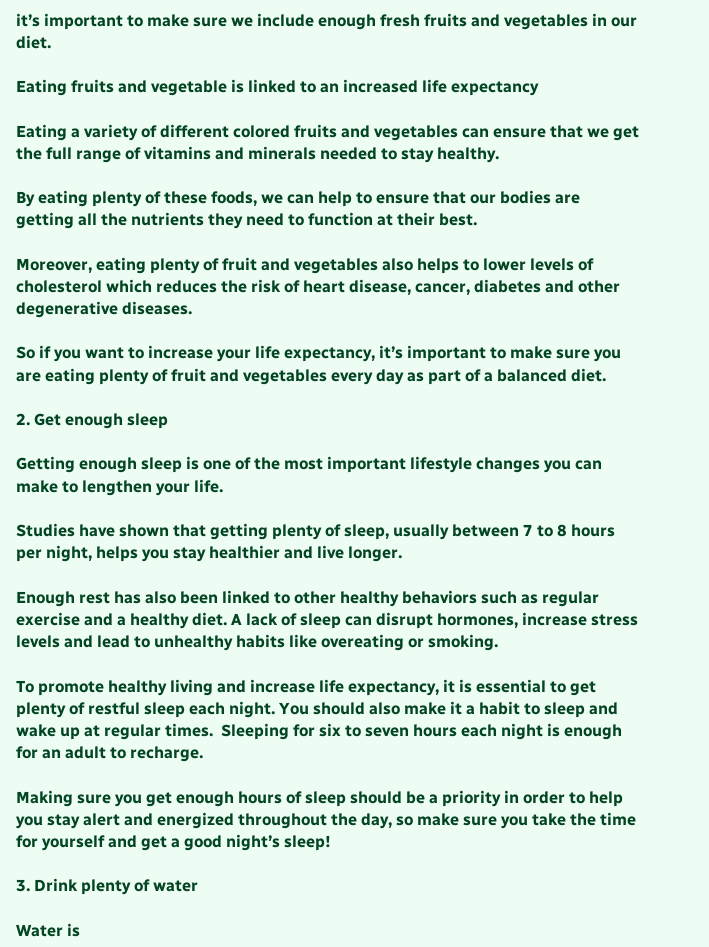it’s important to make sure we include enough fresh fruits and vegetables in our diet.

Eating fruits and vegetable is linked to an increased life expectancy

Eating a variety of different colored fruits and vegetables can ensure that we get the full range of vitamins and minerals needed to stay healthy.

By eating plenty of these foods, we can help to ensure that our bodies are getting all the nutrients they need to function at their best.

Moreover, eating plenty of fruit and vegetables also helps to lower levels of cholesterol which reduces the risk of heart disease, cancer, diabetes and other degenerative diseases.

So if you want to increase your life expectancy, it’s important to make sure you are eating plenty of fruit and vegetables every day as part of a balanced diet.

2. Get enough sleep

Getting enough sleep is one of the most important lifestyle changes you can make to lengthen your life.

Studies have shown that getting plenty of sleep, usually between 7 to 8 hours per night, helps you stay healthier and live longer.

Enough rest has also been linked to other healthy behaviors such as regular exercise and a healthy diet. A lack of sleep can disrupt hormones, increase stress levels and lead to unhealthy habits like overeating or smoking.

To promote healthy living and increase life expectancy, it is essential to get plenty of restful sleep each night. You should also make it a habit to sleep and wake up at regular times.  Sleeping for six to seven hours each night is enough for an adult to recharge.

Making sure you get enough hours of sleep should be a priority in order to help you stay alert and energized throughout the day, so make sure you take the time for yourself and get a good night’s sleep!

3. Drink plenty of water

Water is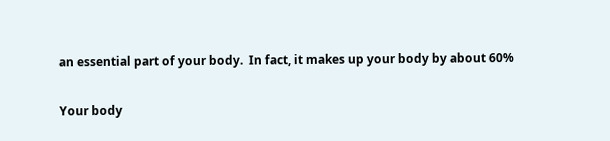an essential part of your body.  In fact, it makes up your body by about 60%

Your body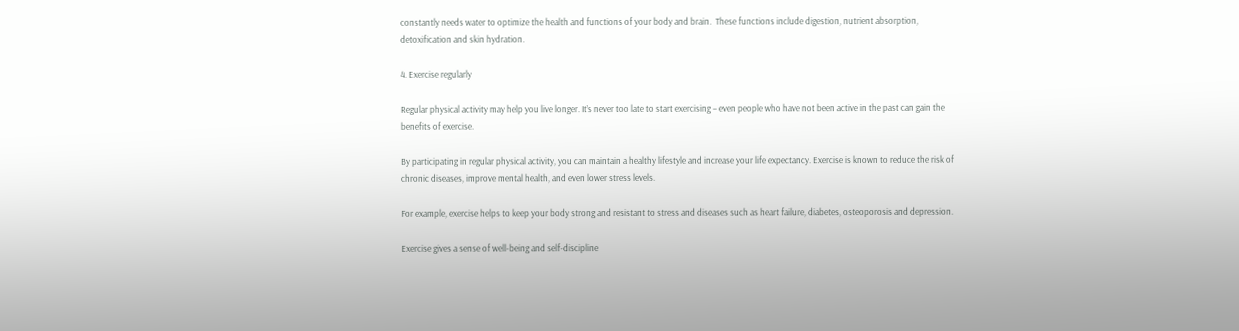constantly needs water to optimize the health and functions of your body and brain.  These functions include digestion, nutrient absorption, detoxification and skin hydration.

4. Exercise regularly

Regular physical activity may help you live longer. It’s never too late to start exercising – even people who have not been active in the past can gain the benefits of exercise.

By participating in regular physical activity, you can maintain a healthy lifestyle and increase your life expectancy. Exercise is known to reduce the risk of chronic diseases, improve mental health, and even lower stress levels.

For example, exercise helps to keep your body strong and resistant to stress and diseases such as heart failure, diabetes, osteoporosis and depression.

Exercise gives a sense of well-being and self-discipline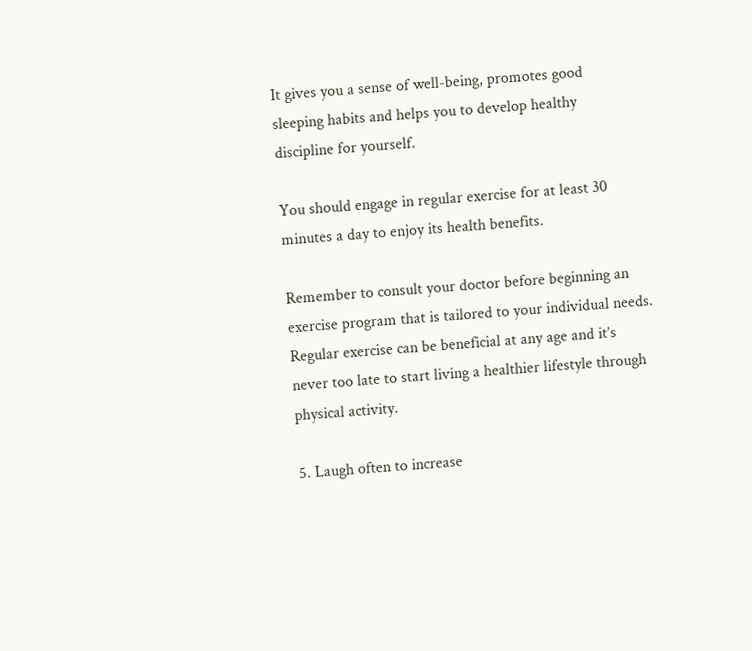It gives you a sense of well-being, promotes good sleeping habits and helps you to develop healthy discipline for yourself.

You should engage in regular exercise for at least 30 minutes a day to enjoy its health benefits.

Remember to consult your doctor before beginning an exercise program that is tailored to your individual needs. Regular exercise can be beneficial at any age and it’s never too late to start living a healthier lifestyle through physical activity.

5. Laugh often to increase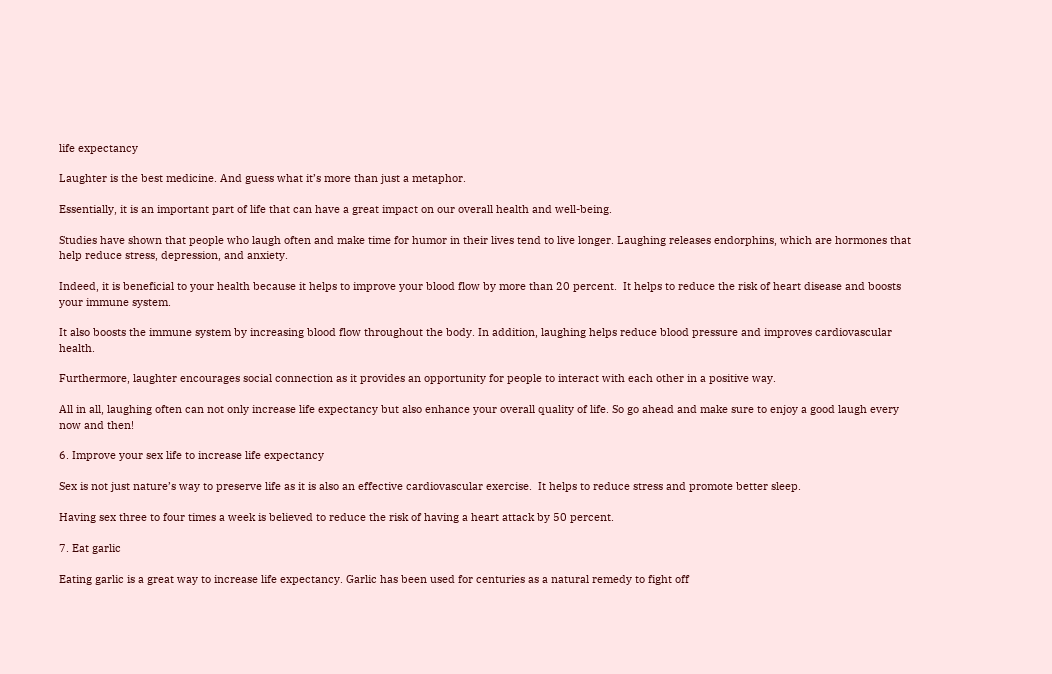life expectancy

Laughter is the best medicine. And guess what it’s more than just a metaphor.

Essentially, it is an important part of life that can have a great impact on our overall health and well-being.

Studies have shown that people who laugh often and make time for humor in their lives tend to live longer. Laughing releases endorphins, which are hormones that help reduce stress, depression, and anxiety.

Indeed, it is beneficial to your health because it helps to improve your blood flow by more than 20 percent.  It helps to reduce the risk of heart disease and boosts your immune system.

It also boosts the immune system by increasing blood flow throughout the body. In addition, laughing helps reduce blood pressure and improves cardiovascular health.

Furthermore, laughter encourages social connection as it provides an opportunity for people to interact with each other in a positive way.

All in all, laughing often can not only increase life expectancy but also enhance your overall quality of life. So go ahead and make sure to enjoy a good laugh every now and then!

6. Improve your sex life to increase life expectancy

Sex is not just nature’s way to preserve life as it is also an effective cardiovascular exercise.  It helps to reduce stress and promote better sleep.

Having sex three to four times a week is believed to reduce the risk of having a heart attack by 50 percent.

7. Eat garlic

Eating garlic is a great way to increase life expectancy. Garlic has been used for centuries as a natural remedy to fight off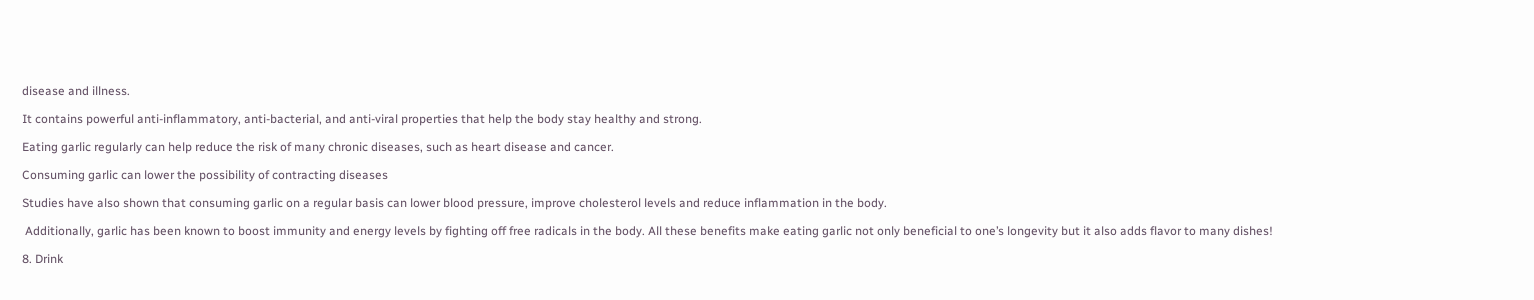disease and illness.

It contains powerful anti-inflammatory, anti-bacterial, and anti-viral properties that help the body stay healthy and strong.

Eating garlic regularly can help reduce the risk of many chronic diseases, such as heart disease and cancer.

Consuming garlic can lower the possibility of contracting diseases

Studies have also shown that consuming garlic on a regular basis can lower blood pressure, improve cholesterol levels and reduce inflammation in the body.

 Additionally, garlic has been known to boost immunity and energy levels by fighting off free radicals in the body. All these benefits make eating garlic not only beneficial to one’s longevity but it also adds flavor to many dishes!

8. Drink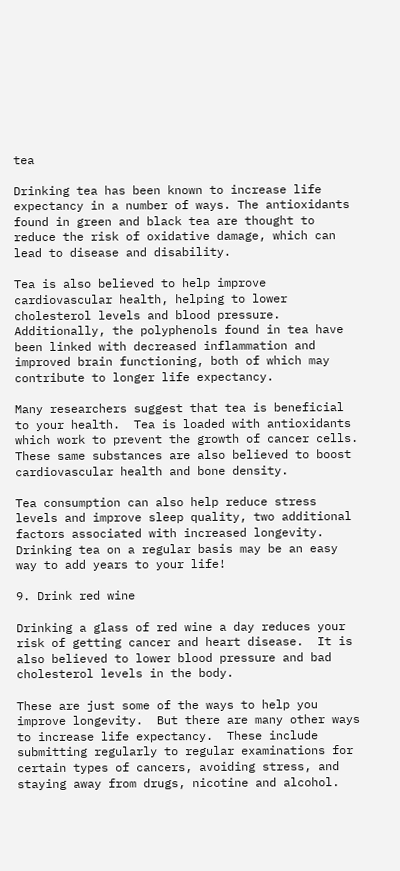tea

Drinking tea has been known to increase life expectancy in a number of ways. The antioxidants found in green and black tea are thought to reduce the risk of oxidative damage, which can lead to disease and disability.

Tea is also believed to help improve cardiovascular health, helping to lower cholesterol levels and blood pressure. Additionally, the polyphenols found in tea have been linked with decreased inflammation and improved brain functioning, both of which may contribute to longer life expectancy.

Many researchers suggest that tea is beneficial to your health.  Tea is loaded with antioxidants which work to prevent the growth of cancer cells.  These same substances are also believed to boost cardiovascular health and bone density.

Tea consumption can also help reduce stress levels and improve sleep quality, two additional factors associated with increased longevity. Drinking tea on a regular basis may be an easy way to add years to your life!

9. Drink red wine

Drinking a glass of red wine a day reduces your risk of getting cancer and heart disease.  It is also believed to lower blood pressure and bad cholesterol levels in the body.

These are just some of the ways to help you improve longevity.  But there are many other ways to increase life expectancy.  These include submitting regularly to regular examinations for certain types of cancers, avoiding stress, and staying away from drugs, nicotine and alcohol.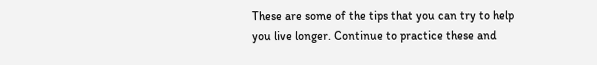These are some of the tips that you can try to help you live longer. Continue to practice these and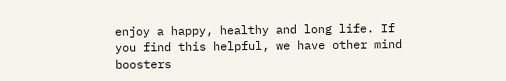enjoy a happy, healthy and long life. If you find this helpful, we have other mind boosters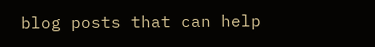blog posts that can help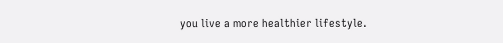you live a more healthier lifestyle.